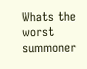Whats the worst summoner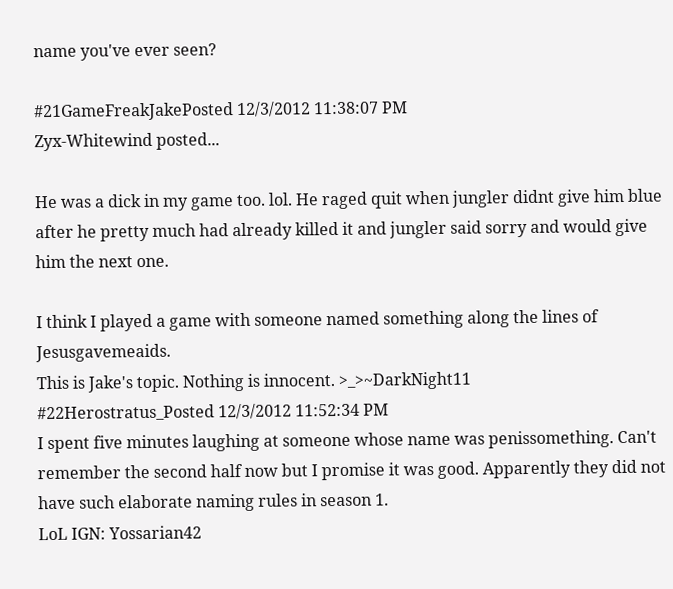name you've ever seen?

#21GameFreakJakePosted 12/3/2012 11:38:07 PM
Zyx-Whitewind posted...

He was a dick in my game too. lol. He raged quit when jungler didnt give him blue after he pretty much had already killed it and jungler said sorry and would give him the next one.

I think I played a game with someone named something along the lines of Jesusgavemeaids.
This is Jake's topic. Nothing is innocent. >_>~DarkNight11
#22Herostratus_Posted 12/3/2012 11:52:34 PM
I spent five minutes laughing at someone whose name was penissomething. Can't remember the second half now but I promise it was good. Apparently they did not have such elaborate naming rules in season 1.
LoL IGN: Yossarian42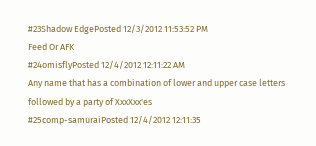#23Shadow EdgePosted 12/3/2012 11:53:52 PM
Feed Or AFK
#24omisflyPosted 12/4/2012 12:11:22 AM
Any name that has a combination of lower and upper case letters followed by a party of XxxXxx'es
#25comp-samuraiPosted 12/4/2012 12:11:35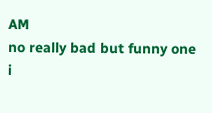AM
no really bad but funny one i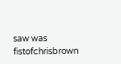saw was fistofchrisbrown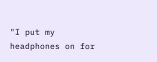"I put my headphones on for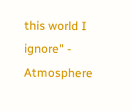this world I ignore" - Atmosphere